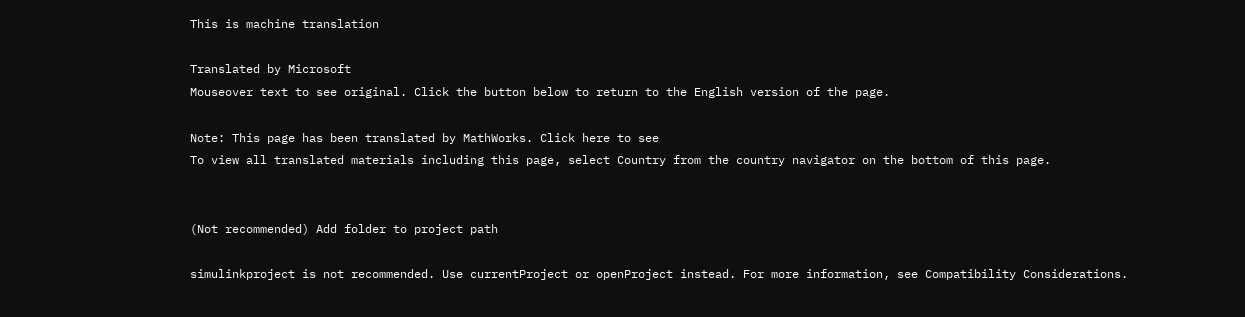This is machine translation

Translated by Microsoft
Mouseover text to see original. Click the button below to return to the English version of the page.

Note: This page has been translated by MathWorks. Click here to see
To view all translated materials including this page, select Country from the country navigator on the bottom of this page.


(Not recommended) Add folder to project path

simulinkproject is not recommended. Use currentProject or openProject instead. For more information, see Compatibility Considerations.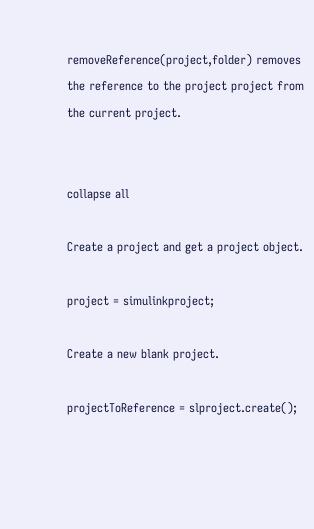removeReference(project,folder) removes the reference to the project project from the current project.


collapse all

Create a project and get a project object.

project = simulinkproject;

Create a new blank project.

projectToReference = slproject.create();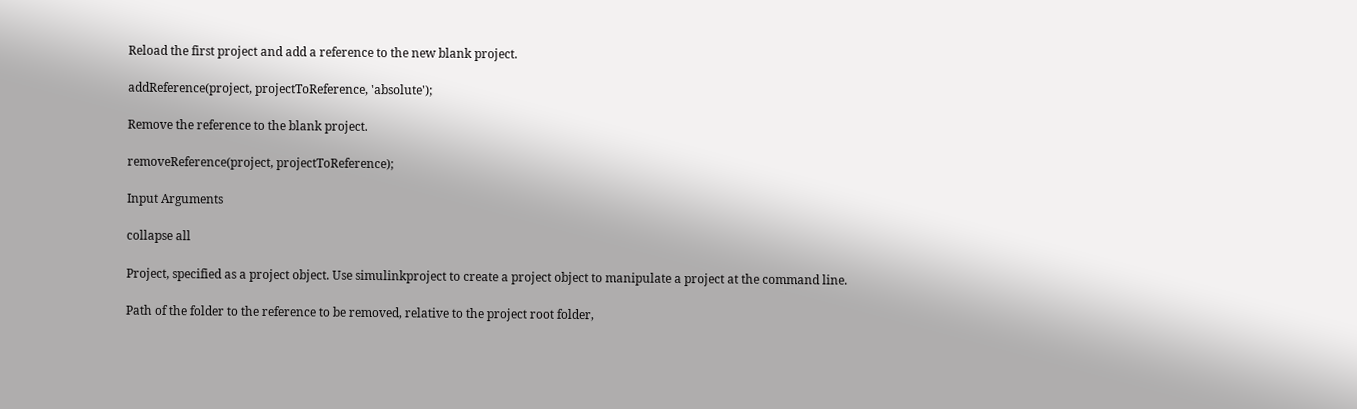Reload the first project and add a reference to the new blank project.

addReference(project, projectToReference, 'absolute');

Remove the reference to the blank project.

removeReference(project, projectToReference);

Input Arguments

collapse all

Project, specified as a project object. Use simulinkproject to create a project object to manipulate a project at the command line.

Path of the folder to the reference to be removed, relative to the project root folder,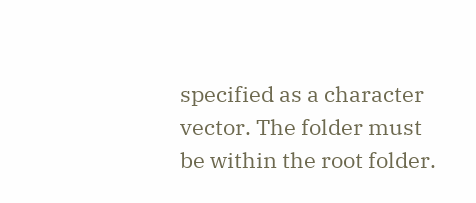specified as a character vector. The folder must be within the root folder.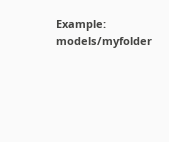Example: models/myfolder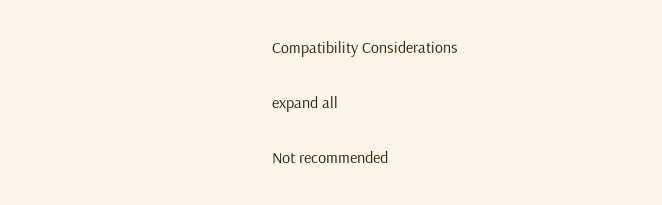Compatibility Considerations

expand all

Not recommended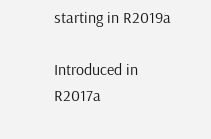starting in R2019a

Introduced in R2017a